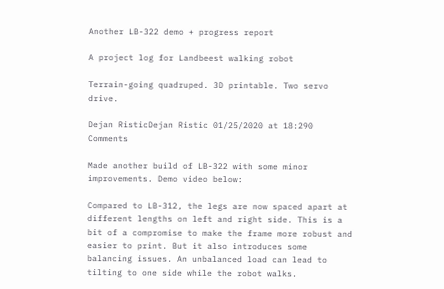Another LB-322 demo + progress report

A project log for Landbeest walking robot

Terrain-going quadruped. 3D printable. Two servo drive.

Dejan RisticDejan Ristic 01/25/2020 at 18:290 Comments

Made another build of LB-322 with some minor improvements. Demo video below:

Compared to LB-312, the legs are now spaced apart at different lengths on left and right side. This is a bit of a compromise to make the frame more robust and easier to print. But it also introduces some balancing issues. An unbalanced load can lead to tilting to one side while the robot walks.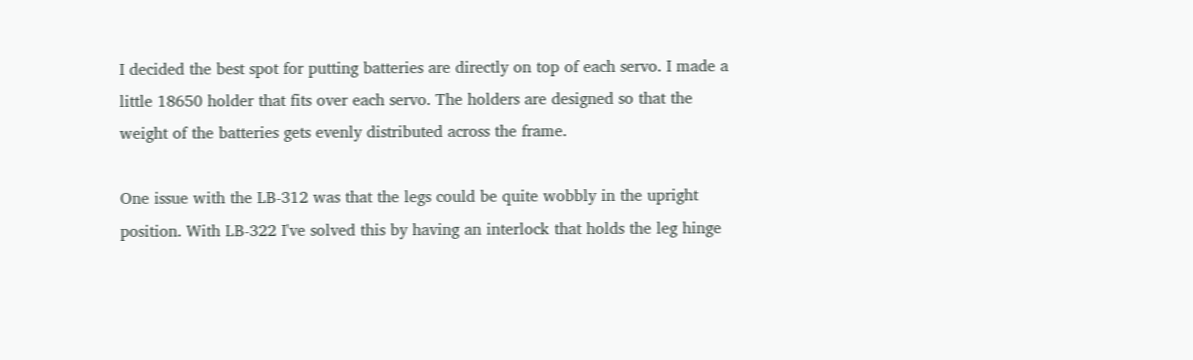I decided the best spot for putting batteries are directly on top of each servo. I made a little 18650 holder that fits over each servo. The holders are designed so that the weight of the batteries gets evenly distributed across the frame.

One issue with the LB-312 was that the legs could be quite wobbly in the upright position. With LB-322 I've solved this by having an interlock that holds the leg hinge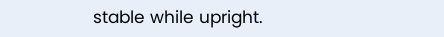stable while upright.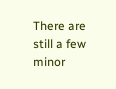There are still a few minor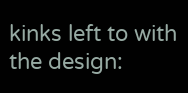kinks left to with the design: